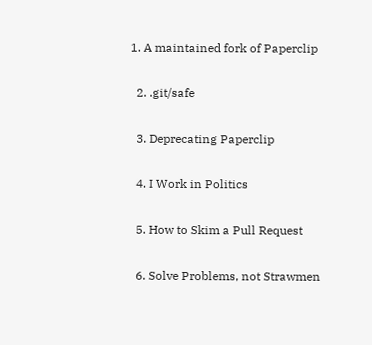1. A maintained fork of Paperclip

  2. .git/safe

  3. Deprecating Paperclip

  4. I Work in Politics

  5. How to Skim a Pull Request

  6. Solve Problems, not Strawmen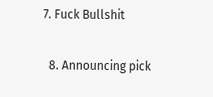7. Fuck Bullshit

  8. Announcing pick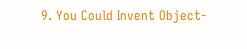9. You Could Invent Object-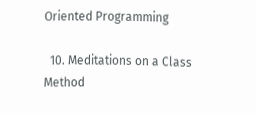Oriented Programming

  10. Meditations on a Class Method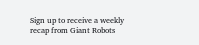Sign up to receive a weekly recap from Giant Robots